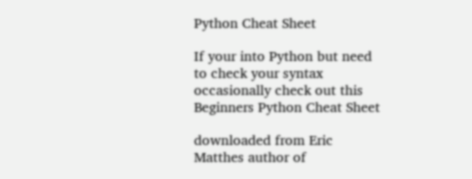Python Cheat Sheet

If your into Python but need to check your syntax occasionally check out this Beginners Python Cheat Sheet

downloaded from Eric Matthes author of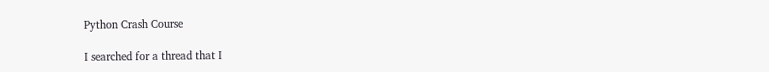Python Crash Course

I searched for a thread that I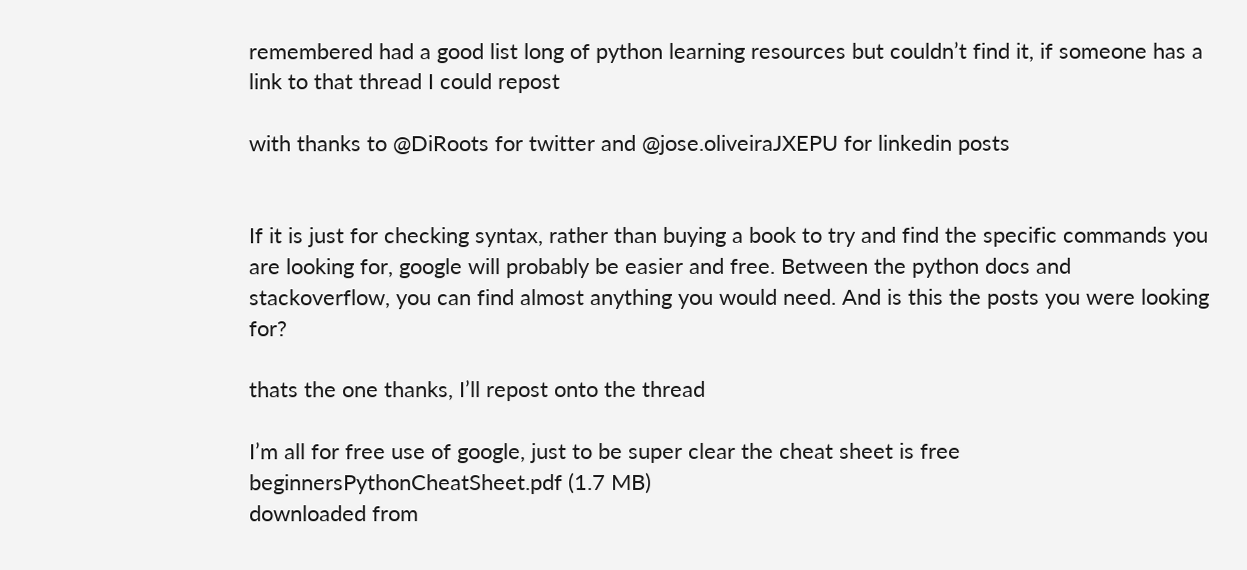remembered had a good list long of python learning resources but couldn’t find it, if someone has a link to that thread I could repost

with thanks to @DiRoots for twitter and @jose.oliveiraJXEPU for linkedin posts


If it is just for checking syntax, rather than buying a book to try and find the specific commands you are looking for, google will probably be easier and free. Between the python docs and stackoverflow, you can find almost anything you would need. And is this the posts you were looking for?

thats the one thanks, I’ll repost onto the thread

I’m all for free use of google, just to be super clear the cheat sheet is free
beginnersPythonCheatSheet.pdf (1.7 MB)
downloaded from